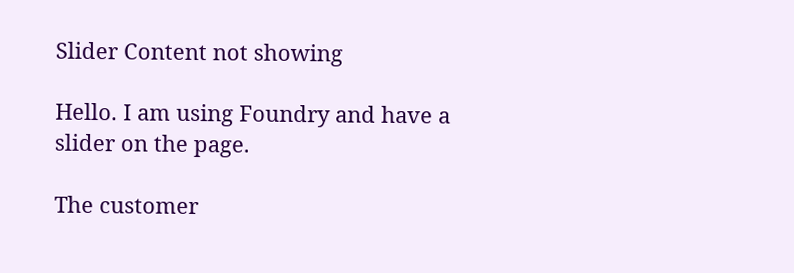Slider Content not showing

Hello. I am using Foundry and have a slider on the page.

The customer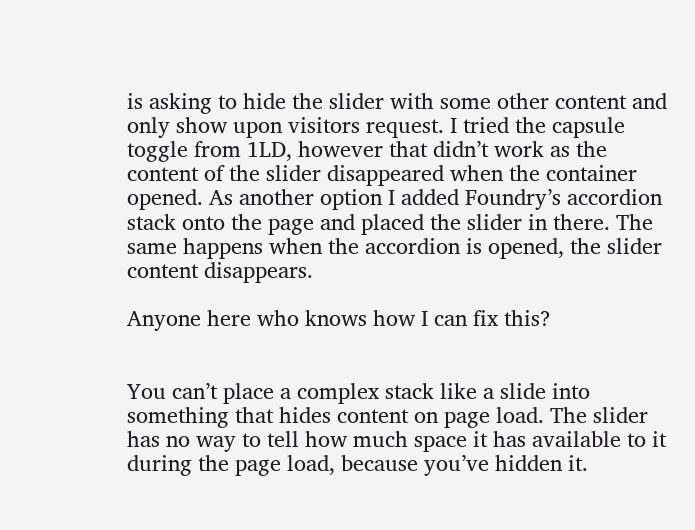is asking to hide the slider with some other content and only show upon visitors request. I tried the capsule toggle from 1LD, however that didn’t work as the content of the slider disappeared when the container opened. As another option I added Foundry’s accordion stack onto the page and placed the slider in there. The same happens when the accordion is opened, the slider content disappears.

Anyone here who knows how I can fix this?


You can’t place a complex stack like a slide into something that hides content on page load. The slider has no way to tell how much space it has available to it during the page load, because you’ve hidden it.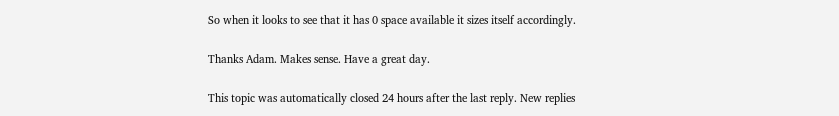So when it looks to see that it has 0 space available it sizes itself accordingly.

Thanks Adam. Makes sense. Have a great day.

This topic was automatically closed 24 hours after the last reply. New replies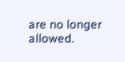are no longer allowed.